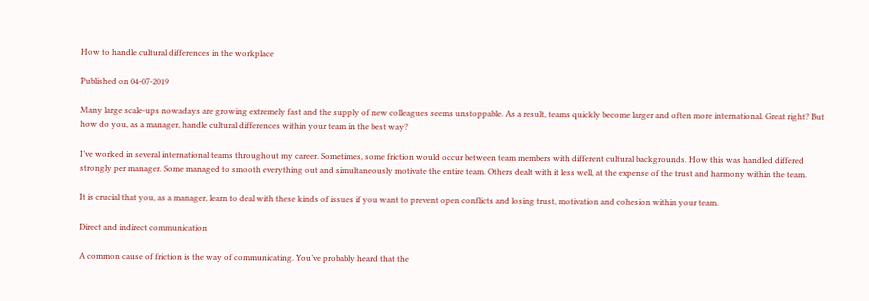How to handle cultural differences in the workplace

Published on 04-07-2019

Many large scale-ups nowadays are growing extremely fast and the supply of new colleagues seems unstoppable. As a result, teams quickly become larger and often more international. Great right? But how do you, as a manager, handle cultural differences within your team in the best way?

I’ve worked in several international teams throughout my career. Sometimes, some friction would occur between team members with different cultural backgrounds. How this was handled differed strongly per manager. Some managed to smooth everything out and simultaneously motivate the entire team. Others dealt with it less well, at the expense of the trust and harmony within the team.

It is crucial that you, as a manager, learn to deal with these kinds of issues if you want to prevent open conflicts and losing trust, motivation and cohesion within your team.

Direct and indirect communication

A common cause of friction is the way of communicating. You’ve probably heard that the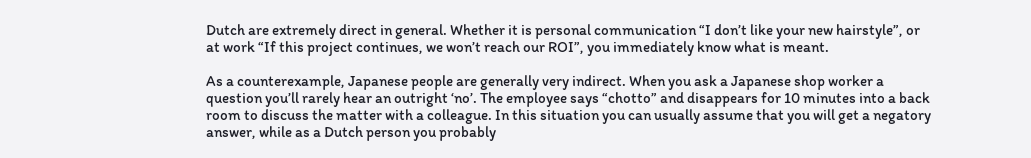Dutch are extremely direct in general. Whether it is personal communication “I don’t like your new hairstyle”, or at work “If this project continues, we won’t reach our ROI”, you immediately know what is meant.

As a counterexample, Japanese people are generally very indirect. When you ask a Japanese shop worker a question you’ll rarely hear an outright ‘no’. The employee says “chotto” and disappears for 10 minutes into a back room to discuss the matter with a colleague. In this situation you can usually assume that you will get a negatory answer, while as a Dutch person you probably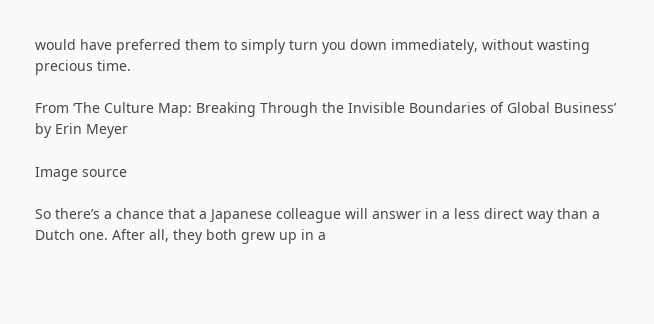would have preferred them to simply turn you down immediately, without wasting precious time.

From ‘The Culture Map: Breaking Through the Invisible Boundaries of Global Business’ by Erin Meyer

Image source

So there’s a chance that a Japanese colleague will answer in a less direct way than a Dutch one. After all, they both grew up in a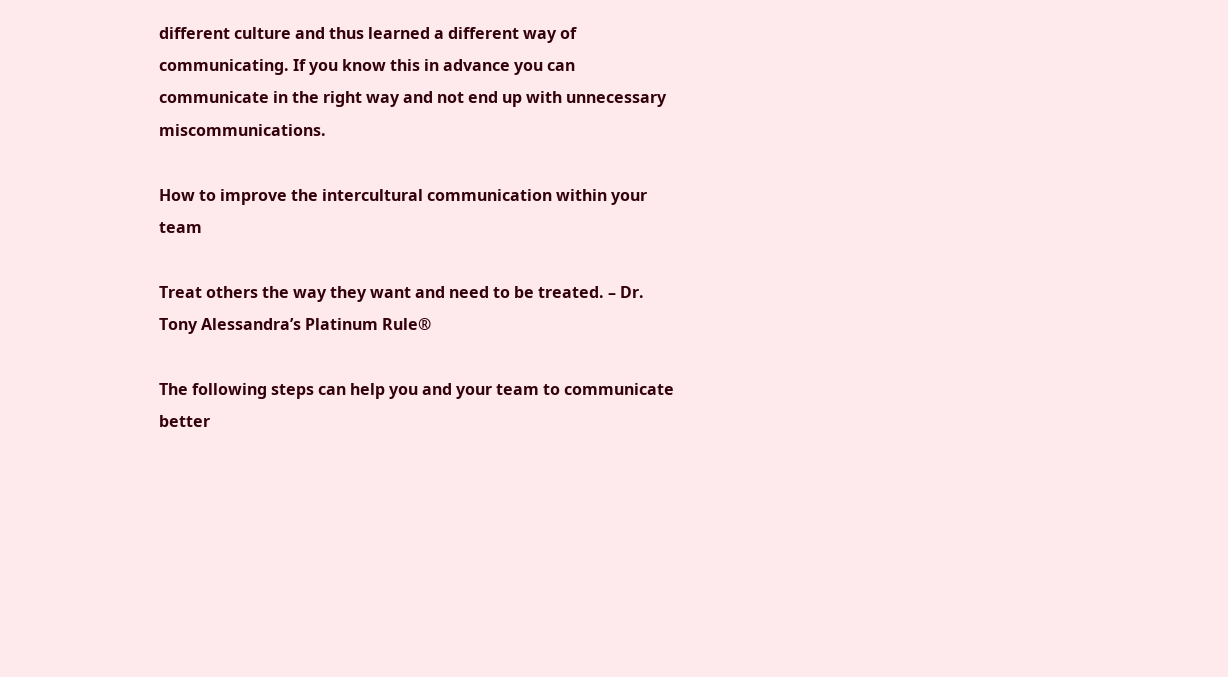different culture and thus learned a different way of communicating. If you know this in advance you can communicate in the right way and not end up with unnecessary miscommunications.

How to improve the intercultural communication within your team

Treat others the way they want and need to be treated. – Dr. Tony Alessandra’s Platinum Rule®

The following steps can help you and your team to communicate better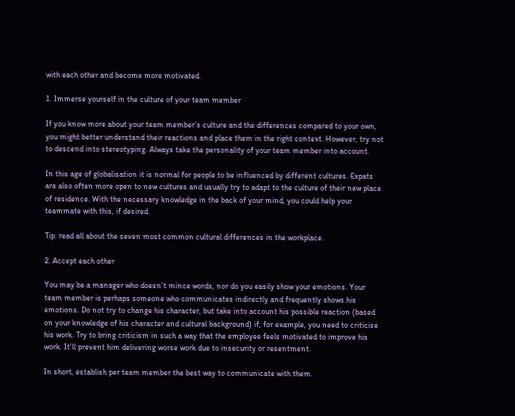with each other and become more motivated.

1. Immerse yourself in the culture of your team member

If you know more about your team member’s culture and the differences compared to your own, you might better understand their reactions and place them in the right context. However, try not to descend into stereotyping. Always take the personality of your team member into account.

In this age of globalisation it is normal for people to be influenced by different cultures. Expats are also often more open to new cultures and usually try to adapt to the culture of their new place of residence. With the necessary knowledge in the back of your mind, you could help your teammate with this, if desired.

Tip: read all about the seven most common cultural differences in the workplace.

2. Accept each other

You may be a manager who doesn’t mince words, nor do you easily show your emotions. Your team member is perhaps someone who communicates indirectly and frequently shows his emotions. Do not try to change his character, but take into account his possible reaction (based on your knowledge of his character and cultural background) if, for example, you need to criticise his work. Try to bring criticism in such a way that the employee feels motivated to improve his work. It’ll prevent him delivering worse work due to insecurity or resentment.

In short, establish per team member the best way to communicate with them.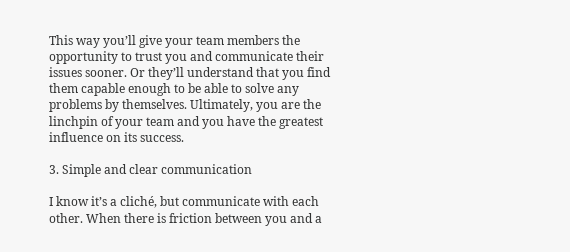This way you’ll give your team members the opportunity to trust you and communicate their issues sooner. Or they’ll understand that you find them capable enough to be able to solve any problems by themselves. Ultimately, you are the linchpin of your team and you have the greatest influence on its success.

3. Simple and clear communication

I know it’s a cliché, but communicate with each other. When there is friction between you and a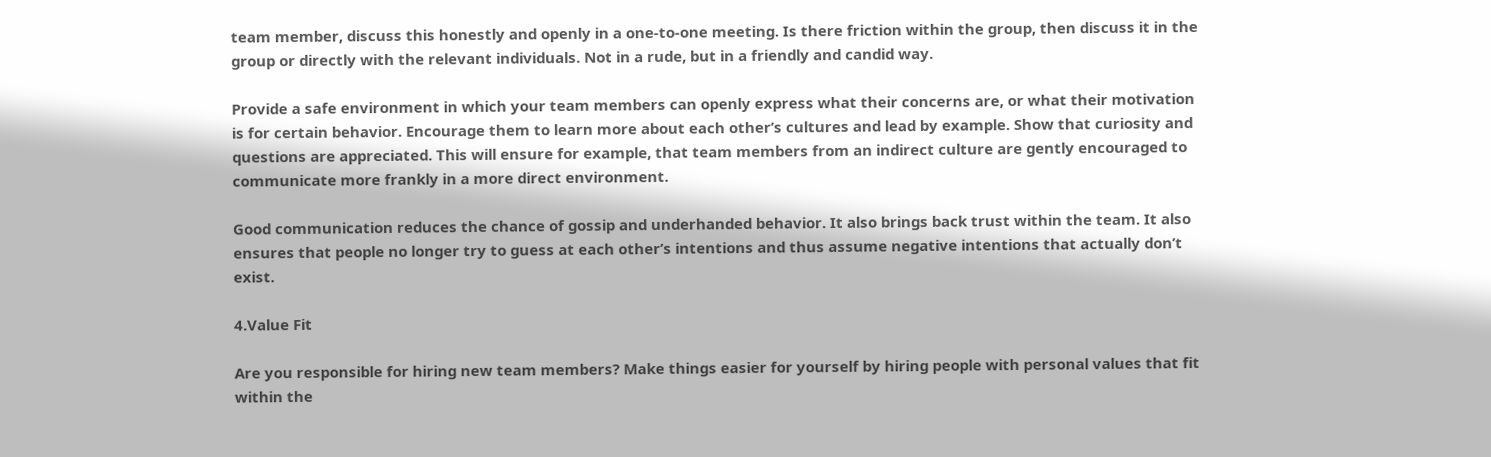team member, discuss this honestly and openly in a one-to-one meeting. Is there friction within the group, then discuss it in the group or directly with the relevant individuals. Not in a rude, but in a friendly and candid way.

Provide a safe environment in which your team members can openly express what their concerns are, or what their motivation is for certain behavior. Encourage them to learn more about each other’s cultures and lead by example. Show that curiosity and questions are appreciated. This will ensure for example, that team members from an indirect culture are gently encouraged to communicate more frankly in a more direct environment.

Good communication reduces the chance of gossip and underhanded behavior. It also brings back trust within the team. It also ensures that people no longer try to guess at each other’s intentions and thus assume negative intentions that actually don’t exist.

4.Value Fit

Are you responsible for hiring new team members? Make things easier for yourself by hiring people with personal values that fit within the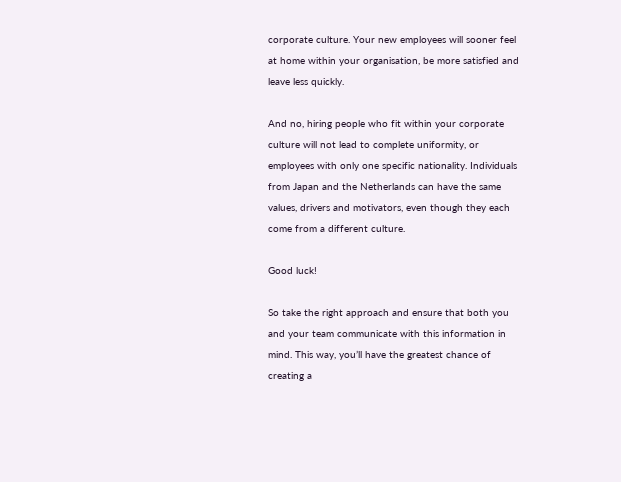corporate culture. Your new employees will sooner feel at home within your organisation, be more satisfied and leave less quickly.

And no, hiring people who fit within your corporate culture will not lead to complete uniformity, or employees with only one specific nationality. Individuals from Japan and the Netherlands can have the same values, drivers and motivators, even though they each come from a different culture.

Good luck!

So take the right approach and ensure that both you and your team communicate with this information in mind. This way, you’ll have the greatest chance of creating a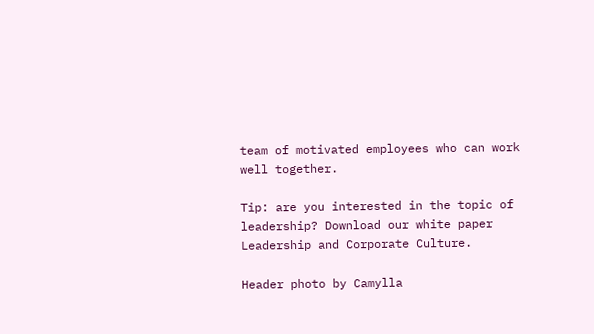team of motivated employees who can work well together.

Tip: are you interested in the topic of leadership? Download our white paper Leadership and Corporate Culture.

Header photo by Camylla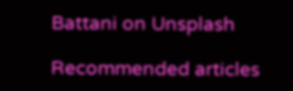Battani on Unsplash

Recommended articles